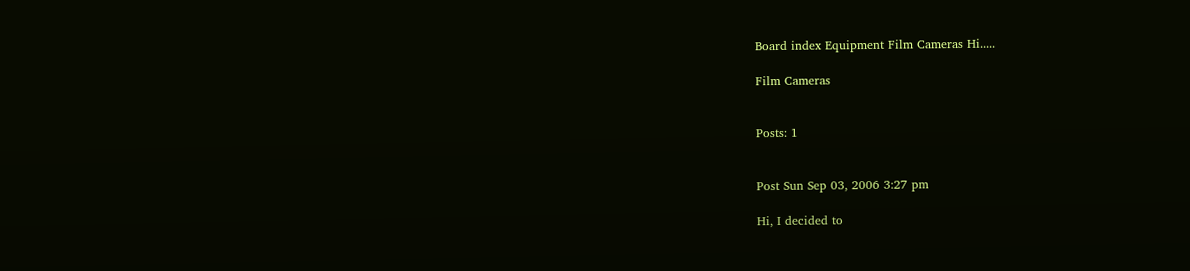Board index Equipment Film Cameras Hi.....

Film Cameras


Posts: 1


Post Sun Sep 03, 2006 3:27 pm

Hi, I decided to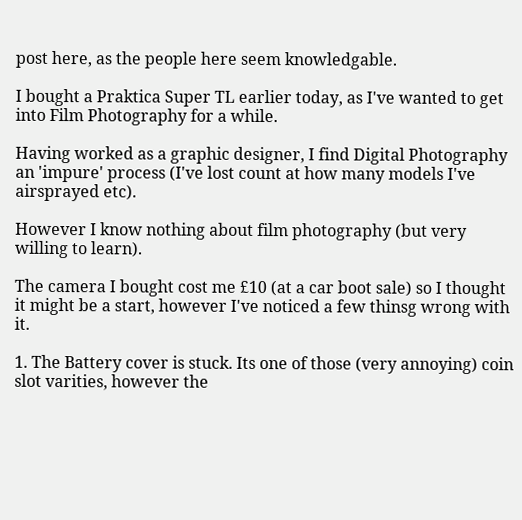post here, as the people here seem knowledgable.

I bought a Praktica Super TL earlier today, as I've wanted to get into Film Photography for a while.

Having worked as a graphic designer, I find Digital Photography an 'impure' process (I've lost count at how many models I've airsprayed etc).

However I know nothing about film photography (but very willing to learn).

The camera I bought cost me £10 (at a car boot sale) so I thought it might be a start, however I've noticed a few thinsg wrong with it.

1. The Battery cover is stuck. Its one of those (very annoying) coin slot varities, however the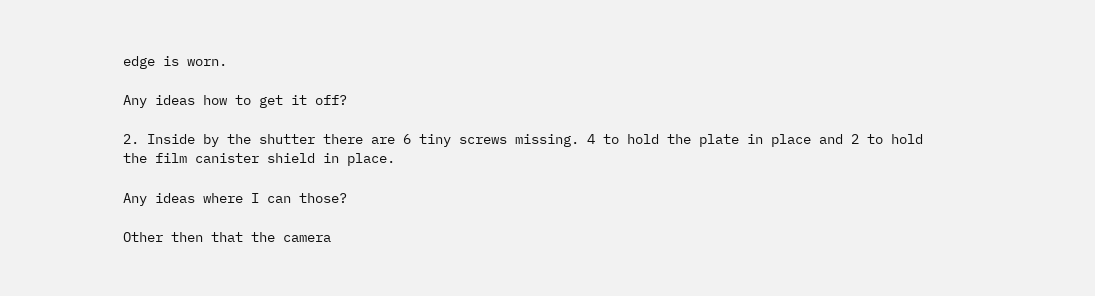edge is worn.

Any ideas how to get it off?

2. Inside by the shutter there are 6 tiny screws missing. 4 to hold the plate in place and 2 to hold the film canister shield in place.

Any ideas where I can those?

Other then that the camera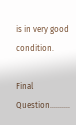is in very good condition.

Final Question..........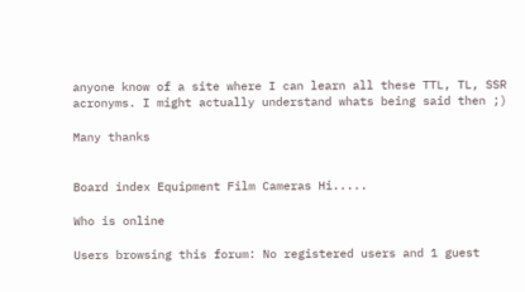anyone know of a site where I can learn all these TTL, TL, SSR acronyms. I might actually understand whats being said then ;)

Many thanks


Board index Equipment Film Cameras Hi.....

Who is online

Users browsing this forum: No registered users and 1 guest